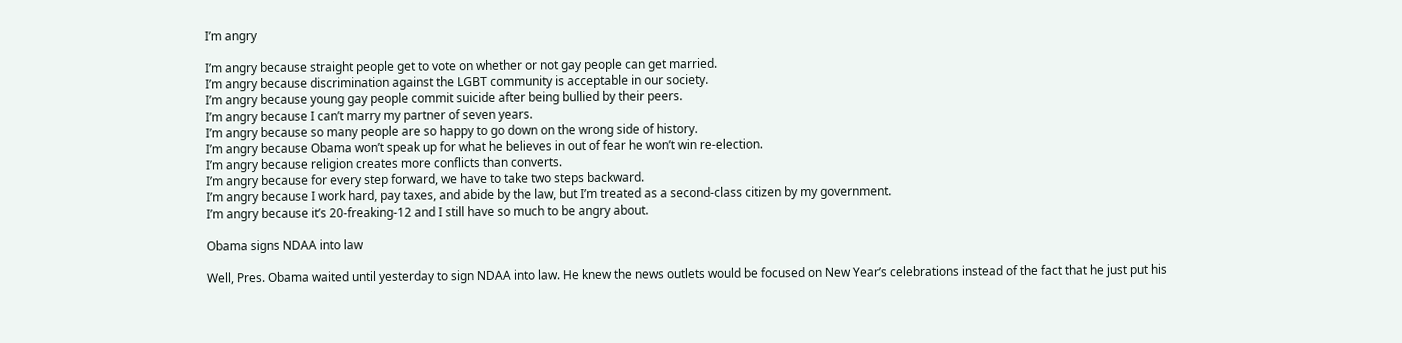I’m angry

I’m angry because straight people get to vote on whether or not gay people can get married.
I’m angry because discrimination against the LGBT community is acceptable in our society.
I’m angry because young gay people commit suicide after being bullied by their peers.
I’m angry because I can’t marry my partner of seven years.
I’m angry because so many people are so happy to go down on the wrong side of history.
I’m angry because Obama won’t speak up for what he believes in out of fear he won’t win re-election.
I’m angry because religion creates more conflicts than converts.
I’m angry because for every step forward, we have to take two steps backward.
I’m angry because I work hard, pay taxes, and abide by the law, but I’m treated as a second-class citizen by my government.
I’m angry because it’s 20-freaking-12 and I still have so much to be angry about.

Obama signs NDAA into law

Well, Pres. Obama waited until yesterday to sign NDAA into law. He knew the news outlets would be focused on New Year’s celebrations instead of the fact that he just put his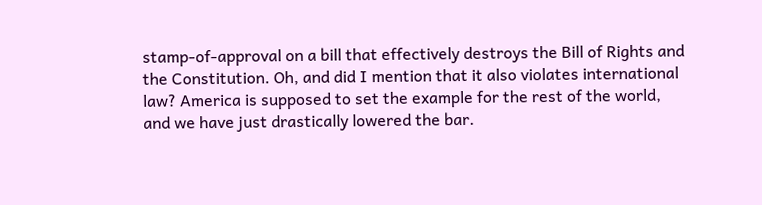stamp-of-approval on a bill that effectively destroys the Bill of Rights and the Constitution. Oh, and did I mention that it also violates international law? America is supposed to set the example for the rest of the world, and we have just drastically lowered the bar.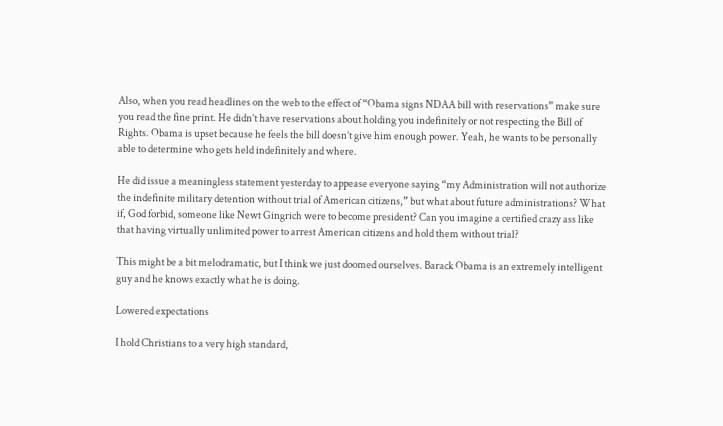Also, when you read headlines on the web to the effect of “Obama signs NDAA bill with reservations” make sure you read the fine print. He didn’t have reservations about holding you indefinitely or not respecting the Bill of Rights. Obama is upset because he feels the bill doesn’t give him enough power. Yeah, he wants to be personally able to determine who gets held indefinitely and where.

He did issue a meaningless statement yesterday to appease everyone saying “my Administration will not authorize the indefinite military detention without trial of American citizens,” but what about future administrations? What if, God forbid, someone like Newt Gingrich were to become president? Can you imagine a certified crazy ass like that having virtually unlimited power to arrest American citizens and hold them without trial?

This might be a bit melodramatic, but I think we just doomed ourselves. Barack Obama is an extremely intelligent guy and he knows exactly what he is doing.

Lowered expectations

I hold Christians to a very high standard,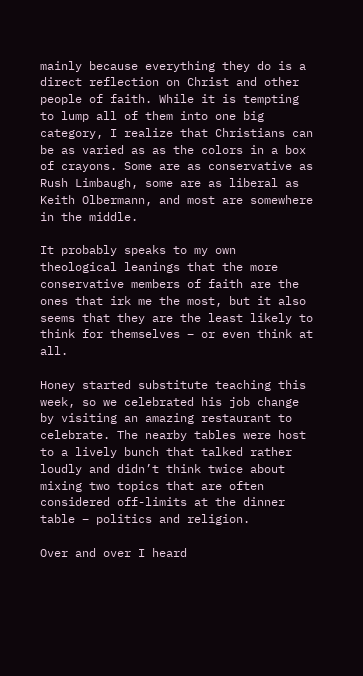mainly because everything they do is a direct reflection on Christ and other people of faith. While it is tempting to lump all of them into one big category, I realize that Christians can be as varied as as the colors in a box of crayons. Some are as conservative as Rush Limbaugh, some are as liberal as Keith Olbermann, and most are somewhere in the middle.

It probably speaks to my own theological leanings that the more conservative members of faith are the ones that irk me the most, but it also seems that they are the least likely to think for themselves – or even think at all.

Honey started substitute teaching this week, so we celebrated his job change by visiting an amazing restaurant to celebrate. The nearby tables were host to a lively bunch that talked rather loudly and didn’t think twice about mixing two topics that are often considered off-limits at the dinner table – politics and religion.

Over and over I heard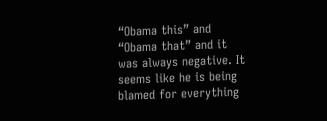“Obama this” and “Obama that” and it was always negative. It seems like he is being blamed for everything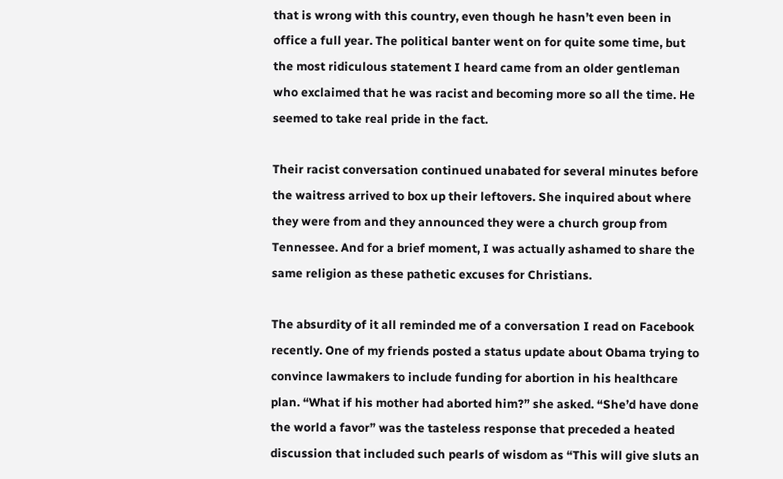that is wrong with this country, even though he hasn’t even been in office a full year. The political banter went on for quite some time, but the most ridiculous statement I heard came from an older gentleman who exclaimed that he was racist and becoming more so all the time. He seemed to take real pride in the fact.

Their racist conversation continued unabated for several minutes before the waitress arrived to box up their leftovers. She inquired about where they were from and they announced they were a church group from Tennessee. And for a brief moment, I was actually ashamed to share the same religion as these pathetic excuses for Christians.

The absurdity of it all reminded me of a conversation I read on Facebook recently. One of my friends posted a status update about Obama trying to convince lawmakers to include funding for abortion in his healthcare plan. “What if his mother had aborted him?” she asked. “She’d have done the world a favor” was the tasteless response that preceded a heated discussion that included such pearls of wisdom as “This will give sluts an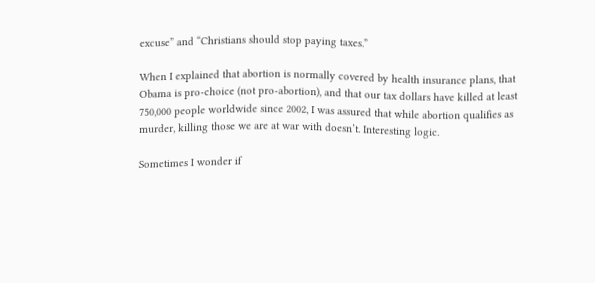excuse” and “Christians should stop paying taxes.”

When I explained that abortion is normally covered by health insurance plans, that Obama is pro-choice (not pro-abortion), and that our tax dollars have killed at least 750,000 people worldwide since 2002, I was assured that while abortion qualifies as murder, killing those we are at war with doesn’t. Interesting logic.

Sometimes I wonder if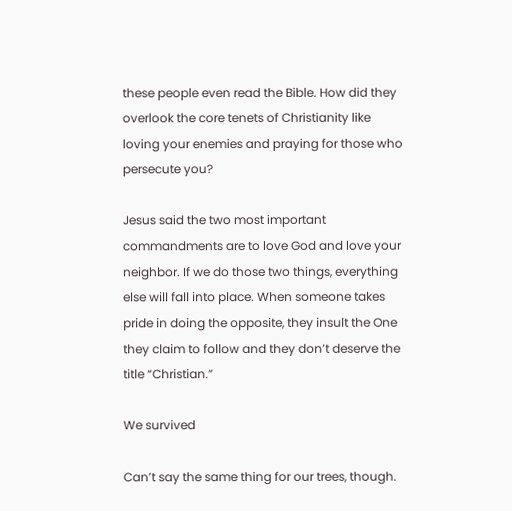these people even read the Bible. How did they overlook the core tenets of Christianity like loving your enemies and praying for those who persecute you?

Jesus said the two most important commandments are to love God and love your neighbor. If we do those two things, everything else will fall into place. When someone takes pride in doing the opposite, they insult the One they claim to follow and they don’t deserve the title “Christian.”

We survived

Can’t say the same thing for our trees, though.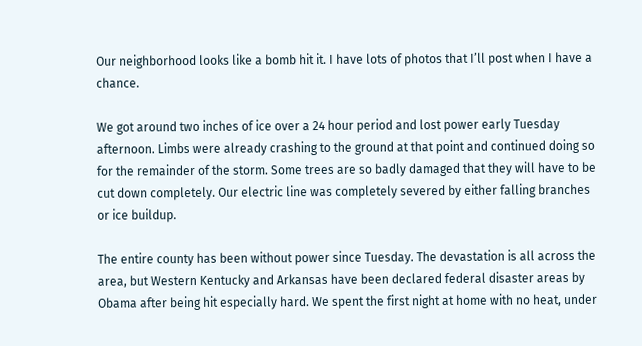Our neighborhood looks like a bomb hit it. I have lots of photos that I’ll post when I have a chance.

We got around two inches of ice over a 24 hour period and lost power early Tuesday afternoon. Limbs were already crashing to the ground at that point and continued doing so for the remainder of the storm. Some trees are so badly damaged that they will have to be cut down completely. Our electric line was completely severed by either falling branches or ice buildup.

The entire county has been without power since Tuesday. The devastation is all across the area, but Western Kentucky and Arkansas have been declared federal disaster areas by Obama after being hit especially hard. We spent the first night at home with no heat, under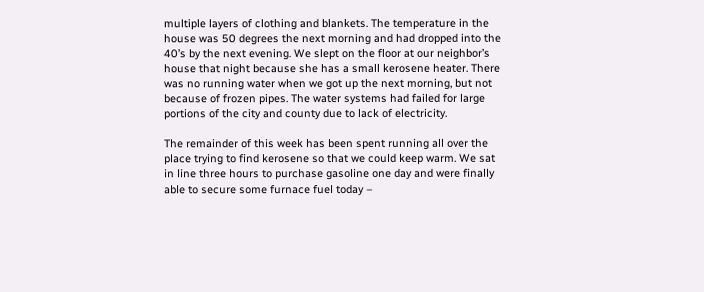multiple layers of clothing and blankets. The temperature in the house was 50 degrees the next morning and had dropped into the 40’s by the next evening. We slept on the floor at our neighbor’s house that night because she has a small kerosene heater. There was no running water when we got up the next morning, but not because of frozen pipes. The water systems had failed for large portions of the city and county due to lack of electricity.

The remainder of this week has been spent running all over the place trying to find kerosene so that we could keep warm. We sat in line three hours to purchase gasoline one day and were finally able to secure some furnace fuel today –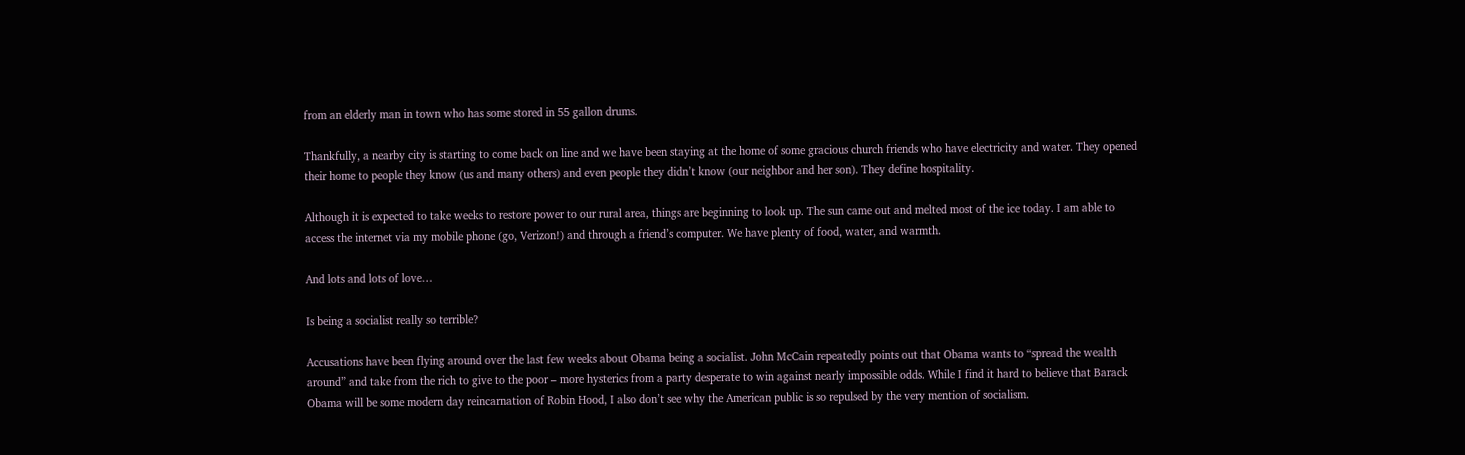from an elderly man in town who has some stored in 55 gallon drums.

Thankfully, a nearby city is starting to come back on line and we have been staying at the home of some gracious church friends who have electricity and water. They opened their home to people they know (us and many others) and even people they didn’t know (our neighbor and her son). They define hospitality.

Although it is expected to take weeks to restore power to our rural area, things are beginning to look up. The sun came out and melted most of the ice today. I am able to access the internet via my mobile phone (go, Verizon!) and through a friend’s computer. We have plenty of food, water, and warmth.

And lots and lots of love…

Is being a socialist really so terrible?

Accusations have been flying around over the last few weeks about Obama being a socialist. John McCain repeatedly points out that Obama wants to “spread the wealth around” and take from the rich to give to the poor – more hysterics from a party desperate to win against nearly impossible odds. While I find it hard to believe that Barack Obama will be some modern day reincarnation of Robin Hood, I also don’t see why the American public is so repulsed by the very mention of socialism.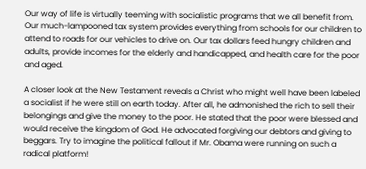Our way of life is virtually teeming with socialistic programs that we all benefit from. Our much-lampooned tax system provides everything from schools for our children to attend to roads for our vehicles to drive on. Our tax dollars feed hungry children and adults, provide incomes for the elderly and handicapped, and health care for the poor and aged.

A closer look at the New Testament reveals a Christ who might well have been labeled a socialist if he were still on earth today. After all, he admonished the rich to sell their belongings and give the money to the poor. He stated that the poor were blessed and would receive the kingdom of God. He advocated forgiving our debtors and giving to beggars. Try to imagine the political fallout if Mr. Obama were running on such a radical platform!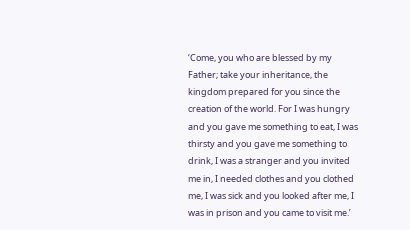‘Come, you who are blessed by my Father; take your inheritance, the kingdom prepared for you since the creation of the world. For I was hungry and you gave me something to eat, I was thirsty and you gave me something to drink, I was a stranger and you invited me in, I needed clothes and you clothed me, I was sick and you looked after me, I was in prison and you came to visit me.’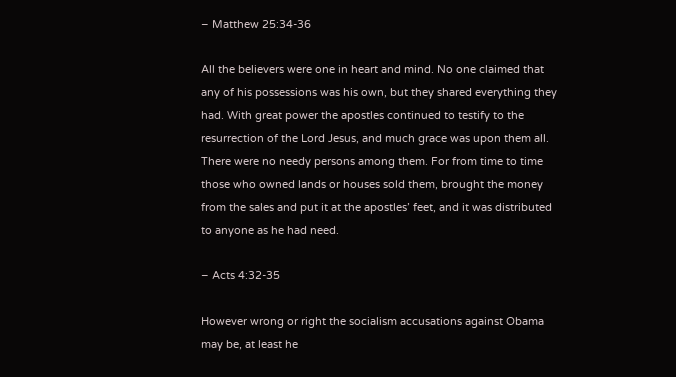– Matthew 25:34-36

All the believers were one in heart and mind. No one claimed that any of his possessions was his own, but they shared everything they had. With great power the apostles continued to testify to the resurrection of the Lord Jesus, and much grace was upon them all. There were no needy persons among them. For from time to time those who owned lands or houses sold them, brought the money from the sales and put it at the apostles’ feet, and it was distributed to anyone as he had need.

– Acts 4:32-35

However wrong or right the socialism accusations against Obama may be, at least he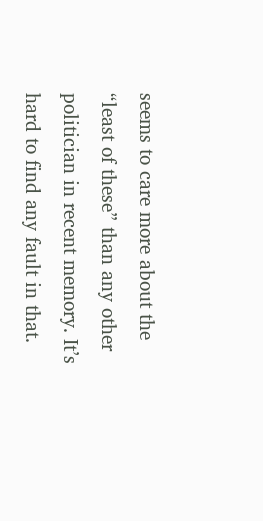seems to care more about the “least of these” than any other politician in recent memory. It’s hard to find any fault in that.